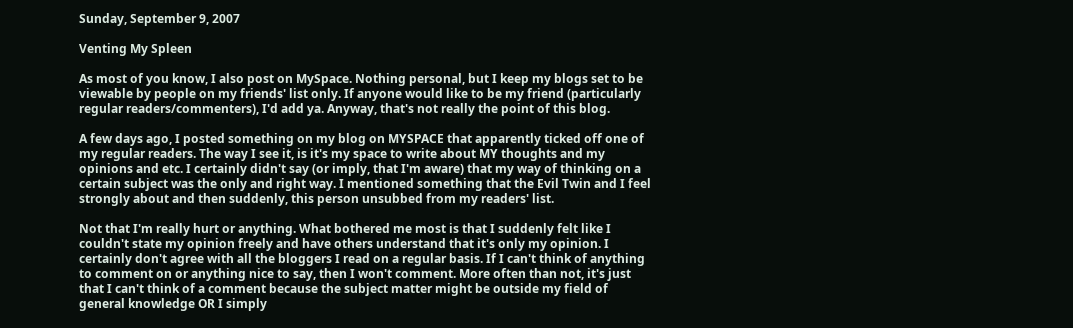Sunday, September 9, 2007

Venting My Spleen

As most of you know, I also post on MySpace. Nothing personal, but I keep my blogs set to be viewable by people on my friends' list only. If anyone would like to be my friend (particularly regular readers/commenters), I'd add ya. Anyway, that's not really the point of this blog.

A few days ago, I posted something on my blog on MYSPACE that apparently ticked off one of my regular readers. The way I see it, is it's my space to write about MY thoughts and my opinions and etc. I certainly didn't say (or imply, that I'm aware) that my way of thinking on a certain subject was the only and right way. I mentioned something that the Evil Twin and I feel strongly about and then suddenly, this person unsubbed from my readers' list.

Not that I'm really hurt or anything. What bothered me most is that I suddenly felt like I couldn't state my opinion freely and have others understand that it's only my opinion. I certainly don't agree with all the bloggers I read on a regular basis. If I can't think of anything to comment on or anything nice to say, then I won't comment. More often than not, it's just that I can't think of a comment because the subject matter might be outside my field of general knowledge OR I simply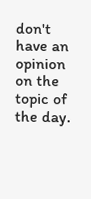don't have an opinion on the topic of the day.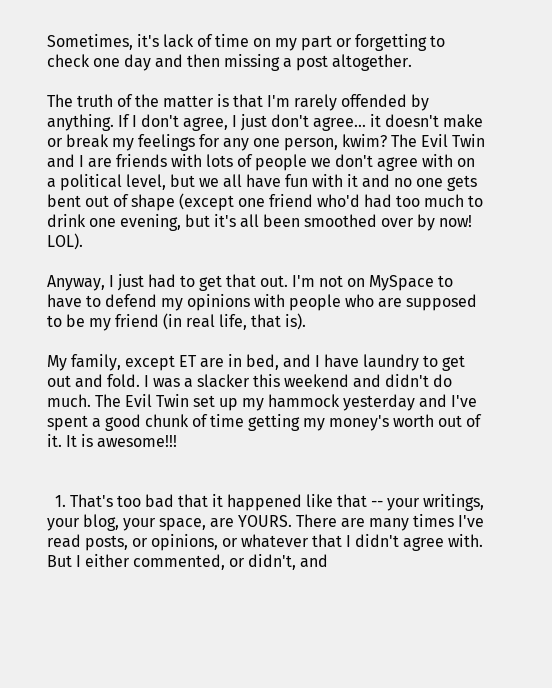Sometimes, it's lack of time on my part or forgetting to check one day and then missing a post altogether.

The truth of the matter is that I'm rarely offended by anything. If I don't agree, I just don't agree... it doesn't make or break my feelings for any one person, kwim? The Evil Twin and I are friends with lots of people we don't agree with on a political level, but we all have fun with it and no one gets bent out of shape (except one friend who'd had too much to drink one evening, but it's all been smoothed over by now! LOL).

Anyway, I just had to get that out. I'm not on MySpace to have to defend my opinions with people who are supposed to be my friend (in real life, that is).

My family, except ET are in bed, and I have laundry to get out and fold. I was a slacker this weekend and didn't do much. The Evil Twin set up my hammock yesterday and I've spent a good chunk of time getting my money's worth out of it. It is awesome!!!


  1. That's too bad that it happened like that -- your writings, your blog, your space, are YOURS. There are many times I've read posts, or opinions, or whatever that I didn't agree with. But I either commented, or didn't, and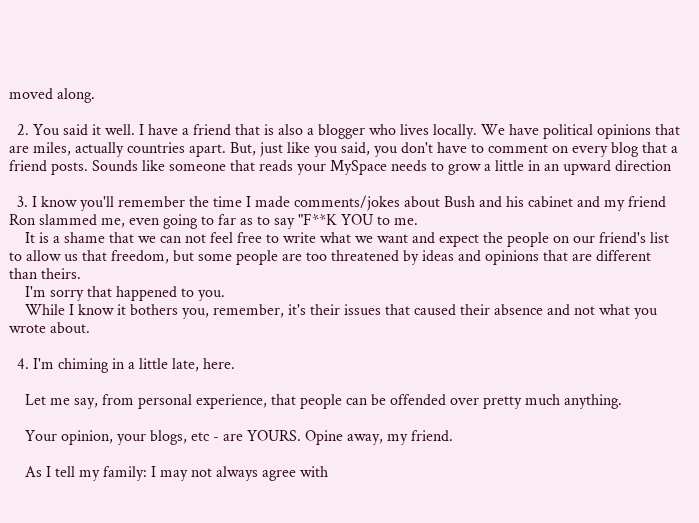moved along.

  2. You said it well. I have a friend that is also a blogger who lives locally. We have political opinions that are miles, actually countries apart. But, just like you said, you don't have to comment on every blog that a friend posts. Sounds like someone that reads your MySpace needs to grow a little in an upward direction

  3. I know you'll remember the time I made comments/jokes about Bush and his cabinet and my friend Ron slammed me, even going to far as to say "F**K YOU to me.
    It is a shame that we can not feel free to write what we want and expect the people on our friend's list to allow us that freedom, but some people are too threatened by ideas and opinions that are different than theirs.
    I'm sorry that happened to you.
    While I know it bothers you, remember, it's their issues that caused their absence and not what you wrote about.

  4. I'm chiming in a little late, here.

    Let me say, from personal experience, that people can be offended over pretty much anything.

    Your opinion, your blogs, etc - are YOURS. Opine away, my friend.

    As I tell my family: I may not always agree with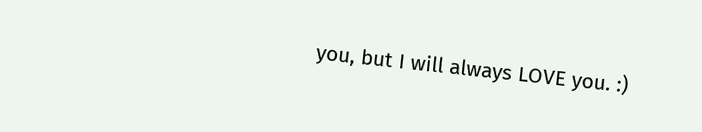you, but I will always LOVE you. :)